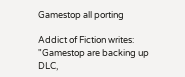Gamestop all porting

Addict of Fiction writes:
"Gamestop are backing up DLC,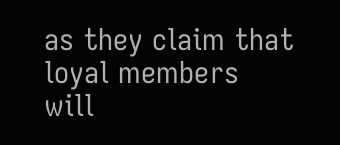as they claim that loyal members will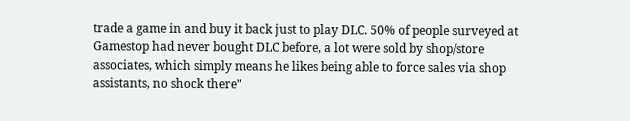trade a game in and buy it back just to play DLC. 50% of people surveyed at Gamestop had never bought DLC before, a lot were sold by shop/store associates, which simply means he likes being able to force sales via shop assistants, no shock there"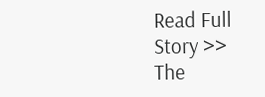Read Full Story >>
The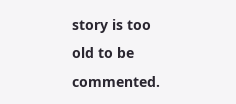story is too old to be commented.